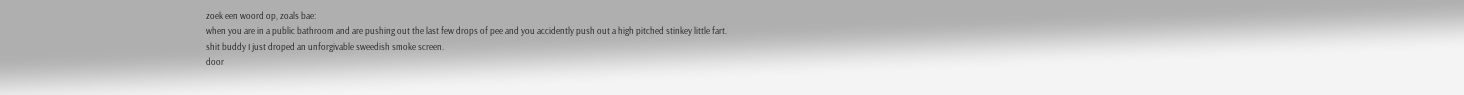zoek een woord op, zoals bae:
when you are in a public bathroom and are pushing out the last few drops of pee and you accidently push out a high pitched stinkey little fart.
shit buddy I just droped an unforgivable sweedish smoke screen.
door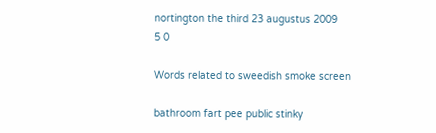nortington the third 23 augustus 2009
5 0

Words related to sweedish smoke screen

bathroom fart pee public stinky